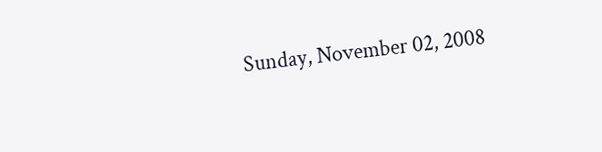Sunday, November 02, 2008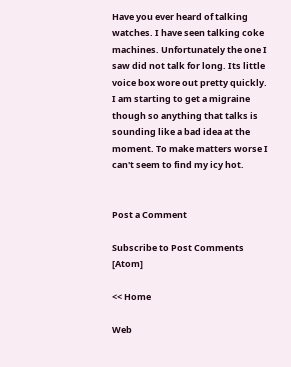Have you ever heard of talking watches. I have seen talking coke machines. Unfortunately the one I saw did not talk for long. Its little voice box wore out pretty quickly. I am starting to get a migraine though so anything that talks is sounding like a bad idea at the moment. To make matters worse I can't seem to find my icy hot.


Post a Comment

Subscribe to Post Comments [Atom]

<< Home

Web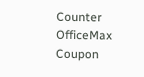Counter
OfficeMax Coupon